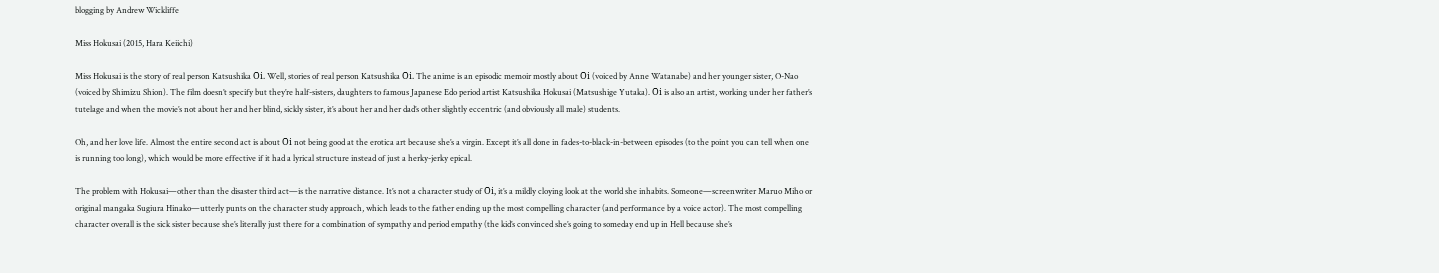blogging by Andrew Wickliffe

Miss Hokusai (2015, Hara Keiichi)

Miss Hokusai is the story of real person Katsushika Ōi. Well, stories of real person Katsushika Ōi. The anime is an episodic memoir mostly about Ōi (voiced by Anne Watanabe) and her younger sister, O-Nao (voiced by Shimizu Shion). The film doesn’t specify but they’re half-sisters, daughters to famous Japanese Edo period artist Katsushika Hokusai (Matsushige Yutaka). Ōi is also an artist, working under her father’s tutelage and when the movie’s not about her and her blind, sickly sister, it’s about her and her dad’s other slightly eccentric (and obviously all male) students.

Oh, and her love life. Almost the entire second act is about Ōi not being good at the erotica art because she’s a virgin. Except it’s all done in fades-to-black-in-between episodes (to the point you can tell when one is running too long), which would be more effective if it had a lyrical structure instead of just a herky-jerky epical.

The problem with Hokusai—other than the disaster third act—is the narrative distance. It’s not a character study of Ōi, it’s a mildly cloying look at the world she inhabits. Someone—screenwriter Maruo Miho or original mangaka Sugiura Hinako—utterly punts on the character study approach, which leads to the father ending up the most compelling character (and performance by a voice actor). The most compelling character overall is the sick sister because she’s literally just there for a combination of sympathy and period empathy (the kid’s convinced she’s going to someday end up in Hell because she’s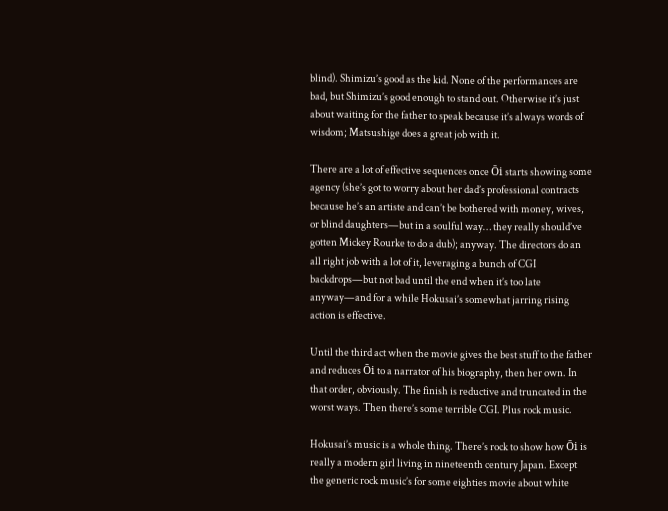blind). Shimizu’s good as the kid. None of the performances are bad, but Shimizu’s good enough to stand out. Otherwise it’s just about waiting for the father to speak because it’s always words of wisdom; Matsushige does a great job with it.

There are a lot of effective sequences once Ōi starts showing some agency (she’s got to worry about her dad’s professional contracts because he’s an artiste and can’t be bothered with money, wives, or blind daughters—but in a soulful way… they really should’ve gotten Mickey Rourke to do a dub); anyway. The directors do an all right job with a lot of it, leveraging a bunch of CGI backdrops—but not bad until the end when it’s too late anyway—and for a while Hokusai’s somewhat jarring rising action is effective.

Until the third act when the movie gives the best stuff to the father and reduces Ōi to a narrator of his biography, then her own. In that order, obviously. The finish is reductive and truncated in the worst ways. Then there’s some terrible CGI. Plus rock music.

Hokusai’s music is a whole thing. There’s rock to show how Ōi is really a modern girl living in nineteenth century Japan. Except the generic rock music’s for some eighties movie about white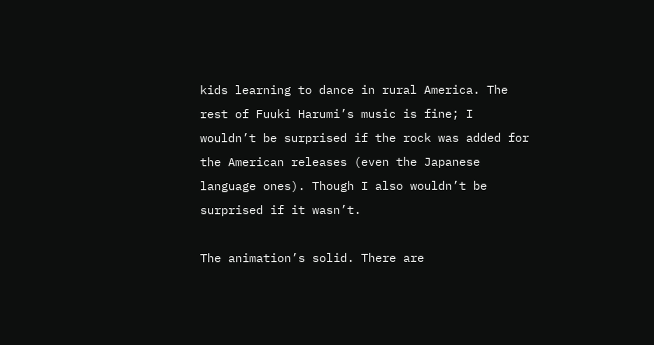kids learning to dance in rural America. The rest of Fuuki Harumi’s music is fine; I wouldn’t be surprised if the rock was added for the American releases (even the Japanese language ones). Though I also wouldn’t be surprised if it wasn’t.

The animation’s solid. There are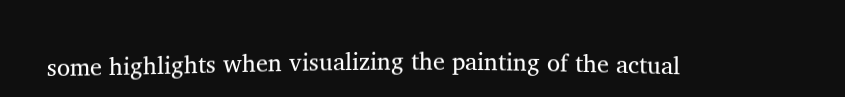some highlights when visualizing the painting of the actual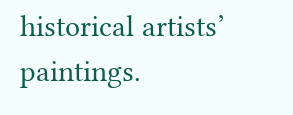historical artists’ paintings.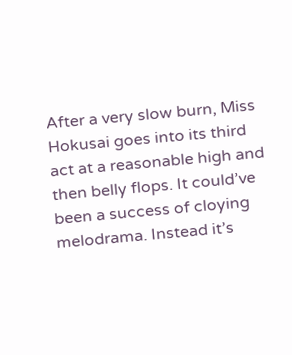After a very slow burn, Miss Hokusai goes into its third act at a reasonable high and then belly flops. It could’ve been a success of cloying melodrama. Instead it’s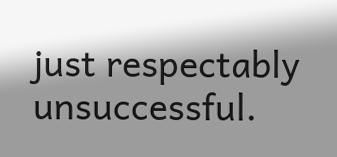just respectably unsuccessful.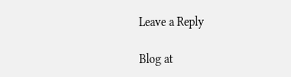Leave a Reply

Blog at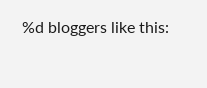%d bloggers like this: